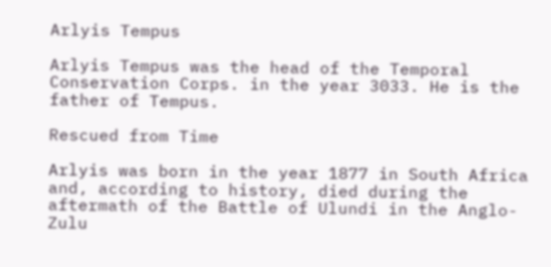Arlyis Tempus

Arlyis Tempus was the head of the Temporal Conservation Corps. in the year 3033. He is the father of Tempus.

Rescued from Time

Arlyis was born in the year 1877 in South Africa and, according to history, died during the aftermath of the Battle of Ulundi in the Anglo-Zulu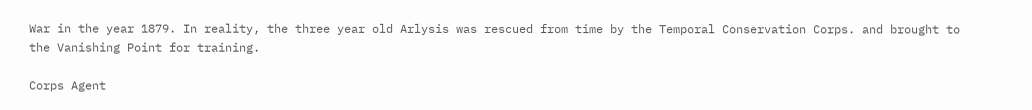War in the year 1879. In reality, the three year old Arlysis was rescued from time by the Temporal Conservation Corps. and brought to the Vanishing Point for training.

Corps Agent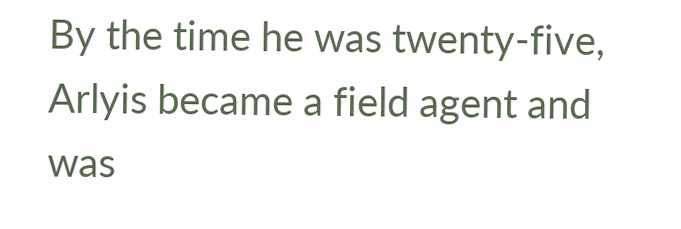By the time he was twenty-five, Arlyis became a field agent and was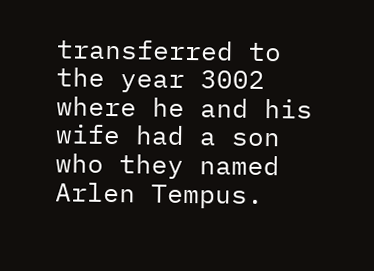transferred to the year 3002 where he and his wife had a son who they named Arlen Tempus.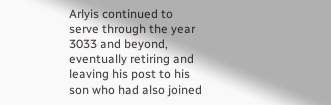Arlyis continued to serve through the year 3033 and beyond, eventually retiring and leaving his post to his son who had also joined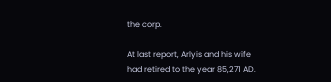the corp.

At last report, Arlyis and his wife had retired to the year 85,271 AD.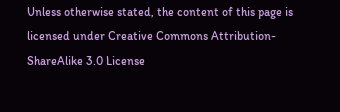Unless otherwise stated, the content of this page is licensed under Creative Commons Attribution-ShareAlike 3.0 License